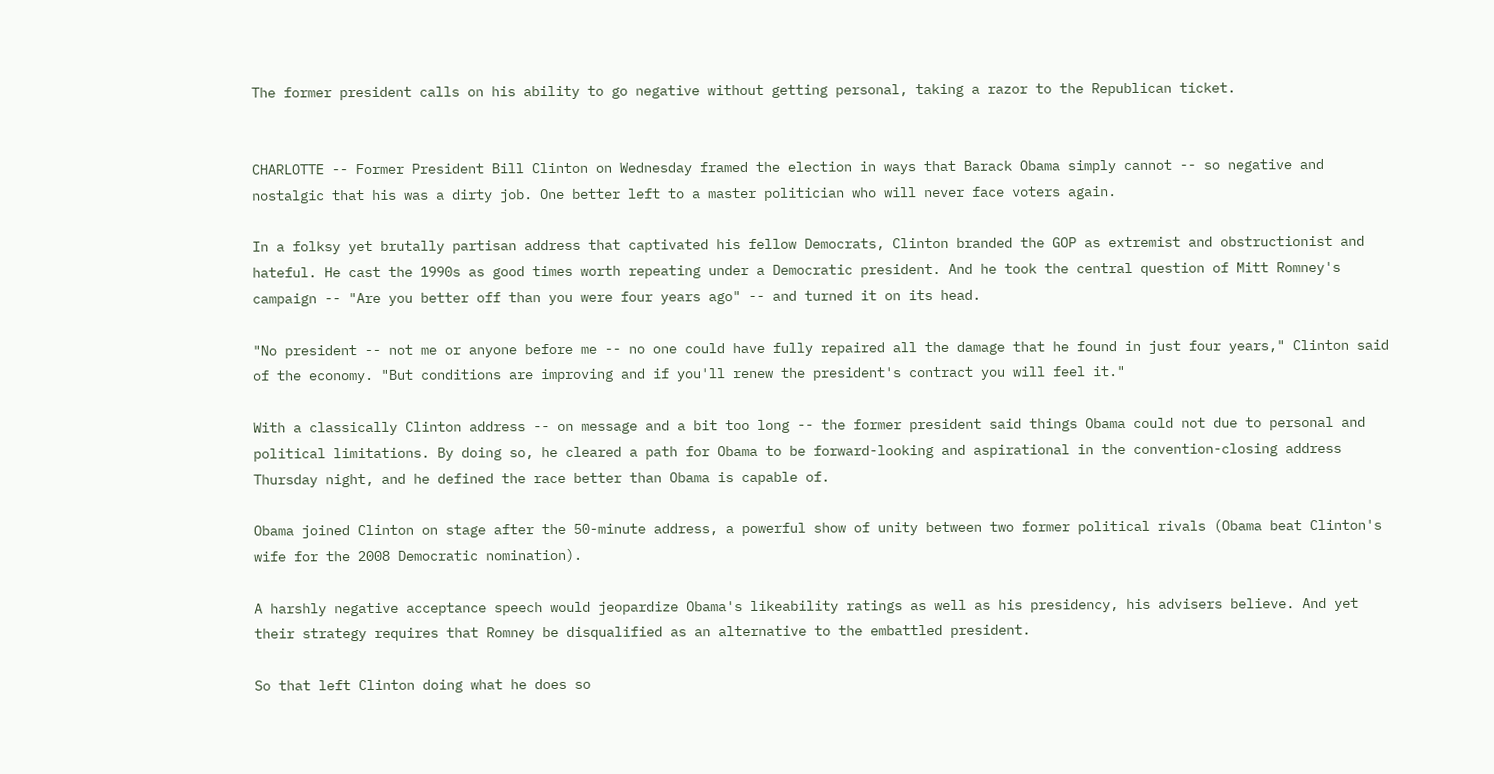The former president calls on his ability to go negative without getting personal, taking a razor to the Republican ticket.


CHARLOTTE -- Former President Bill Clinton on Wednesday framed the election in ways that Barack Obama simply cannot -- so negative and nostalgic that his was a dirty job. One better left to a master politician who will never face voters again.

In a folksy yet brutally partisan address that captivated his fellow Democrats, Clinton branded the GOP as extremist and obstructionist and hateful. He cast the 1990s as good times worth repeating under a Democratic president. And he took the central question of Mitt Romney's campaign -- "Are you better off than you were four years ago" -- and turned it on its head.

"No president -- not me or anyone before me -- no one could have fully repaired all the damage that he found in just four years," Clinton said of the economy. "But conditions are improving and if you'll renew the president's contract you will feel it."

With a classically Clinton address -- on message and a bit too long -- the former president said things Obama could not due to personal and political limitations. By doing so, he cleared a path for Obama to be forward-looking and aspirational in the convention-closing address Thursday night, and he defined the race better than Obama is capable of.

Obama joined Clinton on stage after the 50-minute address, a powerful show of unity between two former political rivals (Obama beat Clinton's wife for the 2008 Democratic nomination).

A harshly negative acceptance speech would jeopardize Obama's likeability ratings as well as his presidency, his advisers believe. And yet their strategy requires that Romney be disqualified as an alternative to the embattled president.

So that left Clinton doing what he does so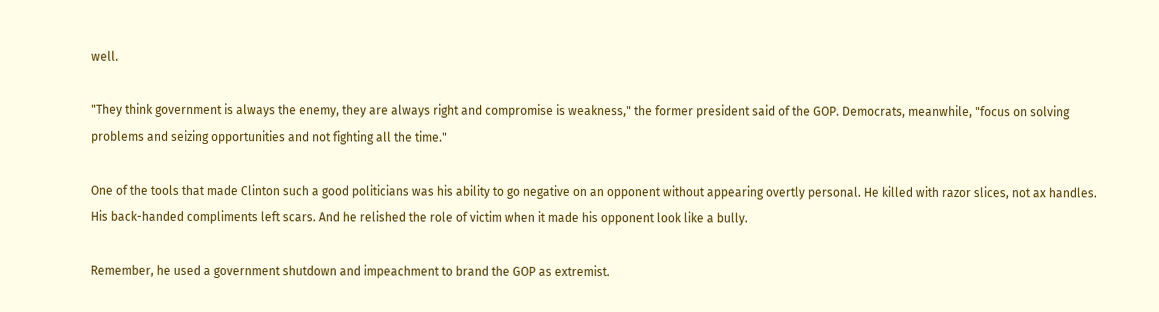well.

"They think government is always the enemy, they are always right and compromise is weakness," the former president said of the GOP. Democrats, meanwhile, "focus on solving problems and seizing opportunities and not fighting all the time."

One of the tools that made Clinton such a good politicians was his ability to go negative on an opponent without appearing overtly personal. He killed with razor slices, not ax handles. His back-handed compliments left scars. And he relished the role of victim when it made his opponent look like a bully.

Remember, he used a government shutdown and impeachment to brand the GOP as extremist.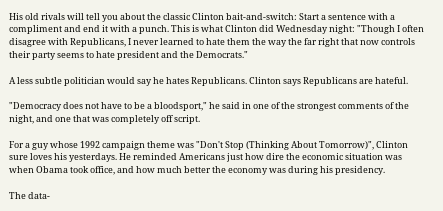His old rivals will tell you about the classic Clinton bait-and-switch: Start a sentence with a compliment and end it with a punch. This is what Clinton did Wednesday night: "Though I often disagree with Republicans, I never learned to hate them the way the far right that now controls their party seems to hate president and the Democrats."

A less subtle politician would say he hates Republicans. Clinton says Republicans are hateful.

"Democracy does not have to be a bloodsport," he said in one of the strongest comments of the night, and one that was completely off script.

For a guy whose 1992 campaign theme was "Don't Stop (Thinking About Tomorrow)", Clinton sure loves his yesterdays. He reminded Americans just how dire the economic situation was when Obama took office, and how much better the economy was during his presidency.

The data-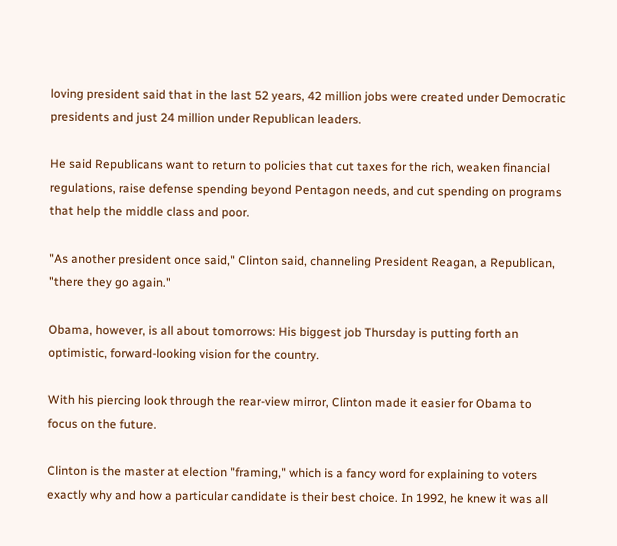loving president said that in the last 52 years, 42 million jobs were created under Democratic presidents and just 24 million under Republican leaders.

He said Republicans want to return to policies that cut taxes for the rich, weaken financial regulations, raise defense spending beyond Pentagon needs, and cut spending on programs that help the middle class and poor.

"As another president once said," Clinton said, channeling President Reagan, a Republican, "there they go again."

Obama, however, is all about tomorrows: His biggest job Thursday is putting forth an optimistic, forward-looking vision for the country.

With his piercing look through the rear-view mirror, Clinton made it easier for Obama to focus on the future.

Clinton is the master at election "framing," which is a fancy word for explaining to voters exactly why and how a particular candidate is their best choice. In 1992, he knew it was all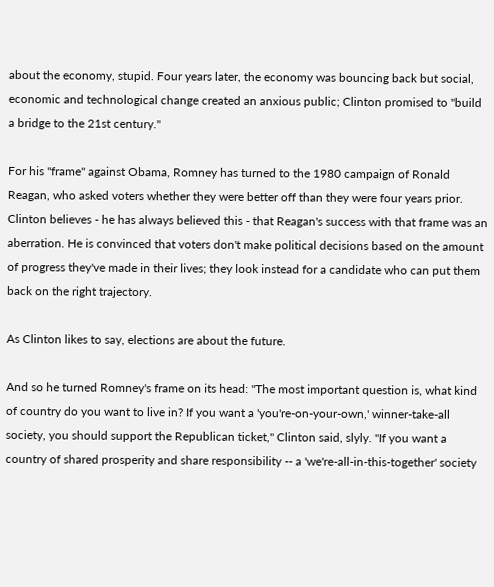about the economy, stupid. Four years later, the economy was bouncing back but social, economic and technological change created an anxious public; Clinton promised to "build a bridge to the 21st century."

For his "frame" against Obama, Romney has turned to the 1980 campaign of Ronald Reagan, who asked voters whether they were better off than they were four years prior. Clinton believes - he has always believed this - that Reagan's success with that frame was an aberration. He is convinced that voters don't make political decisions based on the amount of progress they've made in their lives; they look instead for a candidate who can put them back on the right trajectory.

As Clinton likes to say, elections are about the future.

And so he turned Romney's frame on its head: "The most important question is, what kind of country do you want to live in? If you want a 'you're-on-your-own,' winner-take-all society, you should support the Republican ticket," Clinton said, slyly. "If you want a country of shared prosperity and share responsibility -- a 'we're-all-in-this-together' society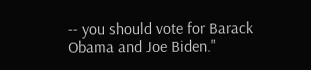-- you should vote for Barack Obama and Joe Biden."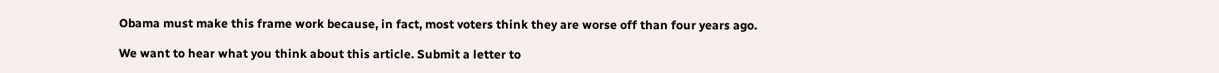Obama must make this frame work because, in fact, most voters think they are worse off than four years ago.

We want to hear what you think about this article. Submit a letter to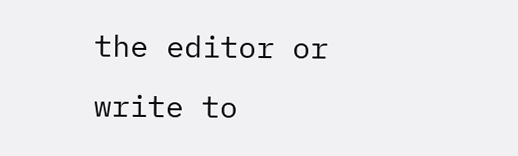the editor or write to